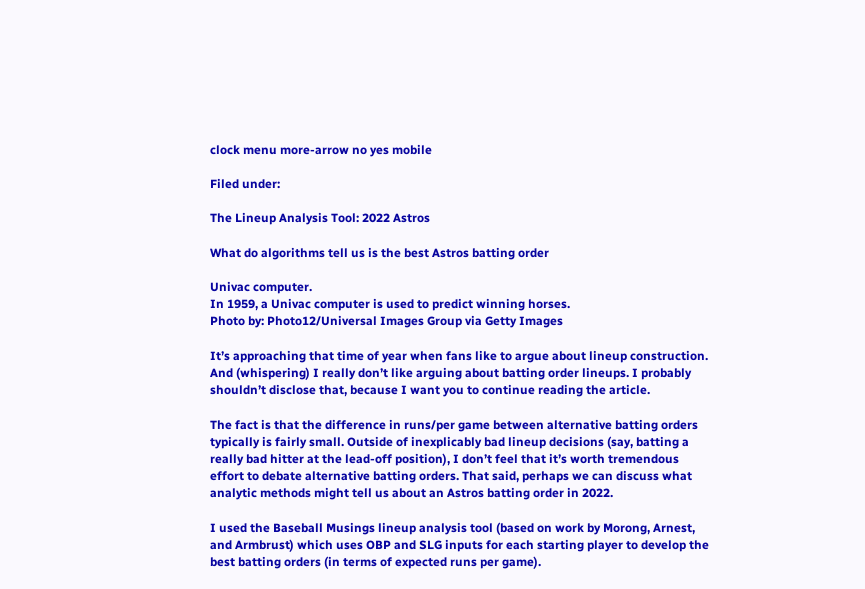clock menu more-arrow no yes mobile

Filed under:

The Lineup Analysis Tool: 2022 Astros

What do algorithms tell us is the best Astros batting order

Univac computer.
In 1959, a Univac computer is used to predict winning horses.
Photo by: Photo12/Universal Images Group via Getty Images

It’s approaching that time of year when fans like to argue about lineup construction. And (whispering) I really don’t like arguing about batting order lineups. I probably shouldn’t disclose that, because I want you to continue reading the article.

The fact is that the difference in runs/per game between alternative batting orders typically is fairly small. Outside of inexplicably bad lineup decisions (say, batting a really bad hitter at the lead-off position), I don’t feel that it’s worth tremendous effort to debate alternative batting orders. That said, perhaps we can discuss what analytic methods might tell us about an Astros batting order in 2022.

I used the Baseball Musings lineup analysis tool (based on work by Morong, Arnest, and Armbrust) which uses OBP and SLG inputs for each starting player to develop the best batting orders (in terms of expected runs per game).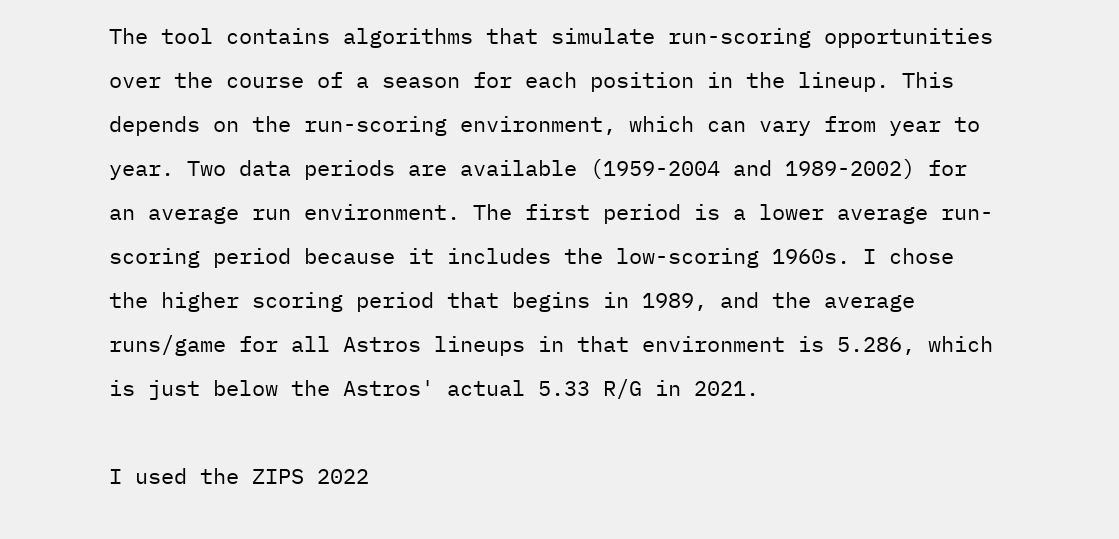The tool contains algorithms that simulate run-scoring opportunities over the course of a season for each position in the lineup. This depends on the run-scoring environment, which can vary from year to year. Two data periods are available (1959-2004 and 1989-2002) for an average run environment. The first period is a lower average run-scoring period because it includes the low-scoring 1960s. I chose the higher scoring period that begins in 1989, and the average runs/game for all Astros lineups in that environment is 5.286, which is just below the Astros' actual 5.33 R/G in 2021.

I used the ZIPS 2022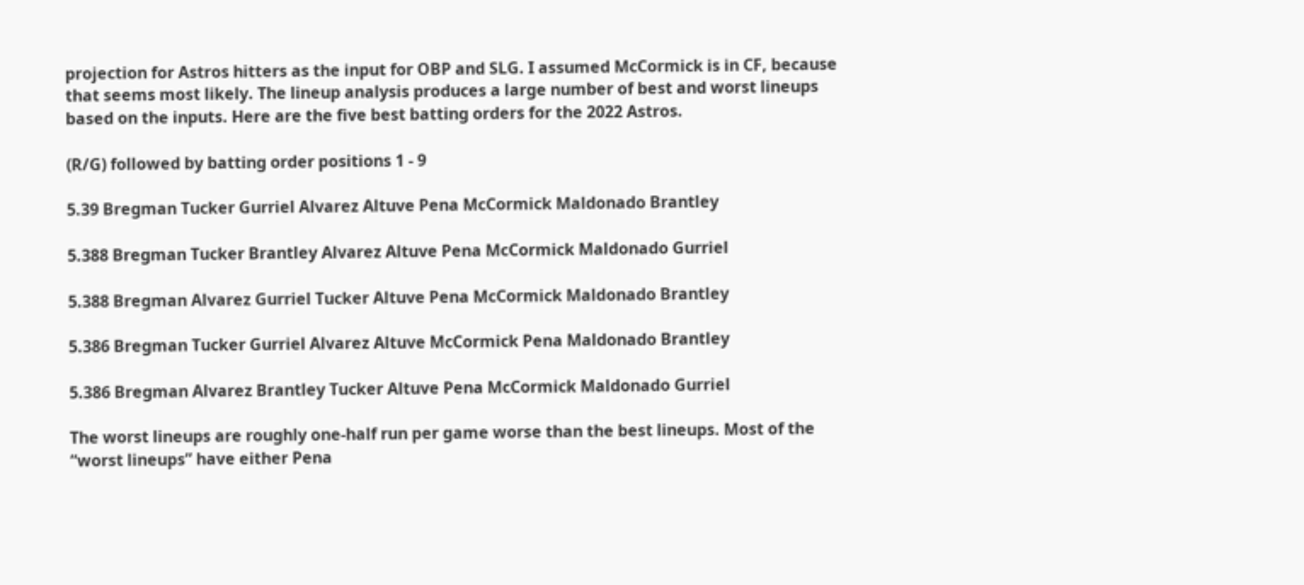projection for Astros hitters as the input for OBP and SLG. I assumed McCormick is in CF, because that seems most likely. The lineup analysis produces a large number of best and worst lineups based on the inputs. Here are the five best batting orders for the 2022 Astros.

(R/G) followed by batting order positions 1 - 9

5.39 Bregman Tucker Gurriel Alvarez Altuve Pena McCormick Maldonado Brantley

5.388 Bregman Tucker Brantley Alvarez Altuve Pena McCormick Maldonado Gurriel

5.388 Bregman Alvarez Gurriel Tucker Altuve Pena McCormick Maldonado Brantley

5.386 Bregman Tucker Gurriel Alvarez Altuve McCormick Pena Maldonado Brantley

5.386 Bregman Alvarez Brantley Tucker Altuve Pena McCormick Maldonado Gurriel

The worst lineups are roughly one-half run per game worse than the best lineups. Most of the “worst lineups” have either Pena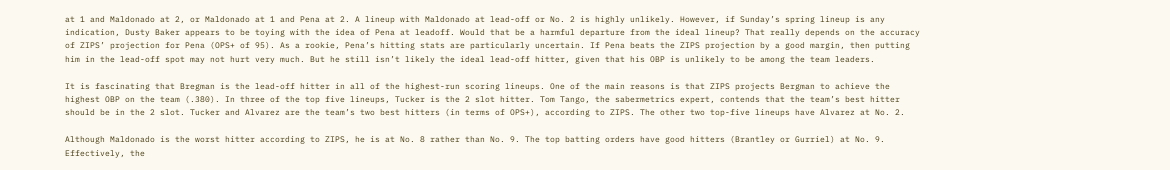at 1 and Maldonado at 2, or Maldonado at 1 and Pena at 2. A lineup with Maldonado at lead-off or No. 2 is highly unlikely. However, if Sunday’s spring lineup is any indication, Dusty Baker appears to be toying with the idea of Pena at leadoff. Would that be a harmful departure from the ideal lineup? That really depends on the accuracy of ZIPS’ projection for Pena (OPS+ of 95). As a rookie, Pena’s hitting stats are particularly uncertain. If Pena beats the ZIPS projection by a good margin, then putting him in the lead-off spot may not hurt very much. But he still isn’t likely the ideal lead-off hitter, given that his OBP is unlikely to be among the team leaders.

It is fascinating that Bregman is the lead-off hitter in all of the highest-run scoring lineups. One of the main reasons is that ZIPS projects Bergman to achieve the highest OBP on the team (.380). In three of the top five lineups, Tucker is the 2 slot hitter. Tom Tango, the sabermetrics expert, contends that the team’s best hitter should be in the 2 slot. Tucker and Alvarez are the team’s two best hitters (in terms of OPS+), according to ZIPS. The other two top-five lineups have Alvarez at No. 2.

Although Maldonado is the worst hitter according to ZIPS, he is at No. 8 rather than No. 9. The top batting orders have good hitters (Brantley or Gurriel) at No. 9. Effectively, the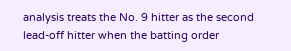analysis treats the No. 9 hitter as the second lead-off hitter when the batting order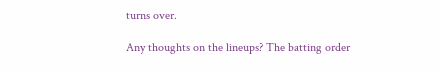turns over.

Any thoughts on the lineups? The batting order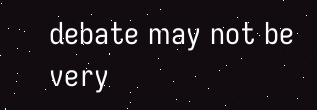debate may not be very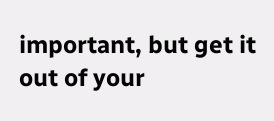important, but get it out of your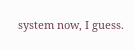system now, I guess.